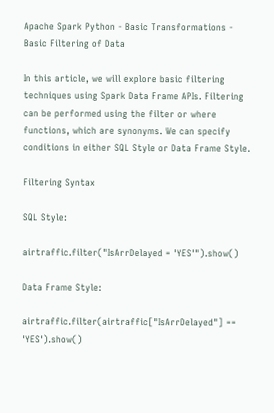Apache Spark Python - Basic Transformations - Basic Filtering of Data

In this article, we will explore basic filtering techniques using Spark Data Frame APIs. Filtering can be performed using the filter or where functions, which are synonyms. We can specify conditions in either SQL Style or Data Frame Style.

Filtering Syntax

SQL Style:

airtraffic.filter("IsArrDelayed = 'YES'").show()

Data Frame Style:

airtraffic.filter(airtraffic["IsArrDelayed"] == 'YES').show()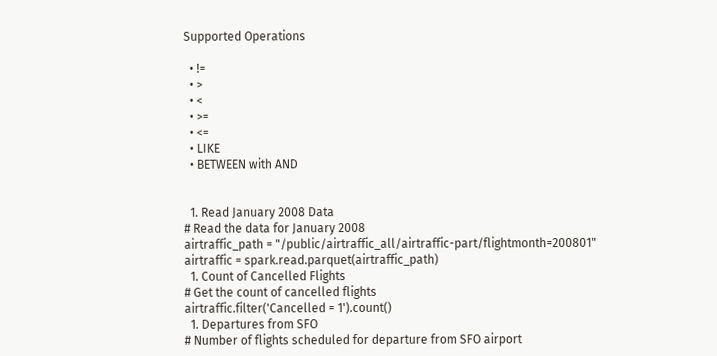Supported Operations

  • !=
  • >
  • <
  • >=
  • <=
  • LIKE
  • BETWEEN with AND


  1. Read January 2008 Data
# Read the data for January 2008
airtraffic_path = "/public/airtraffic_all/airtraffic-part/flightmonth=200801"
airtraffic = spark.read.parquet(airtraffic_path)
  1. Count of Cancelled Flights
# Get the count of cancelled flights
airtraffic.filter('Cancelled = 1').count()
  1. Departures from SFO
# Number of flights scheduled for departure from SFO airport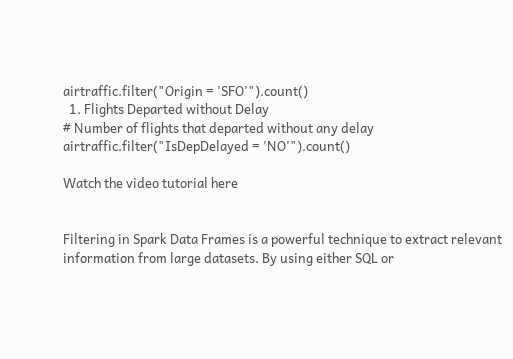airtraffic.filter("Origin = 'SFO'").count()
  1. Flights Departed without Delay
# Number of flights that departed without any delay
airtraffic.filter("IsDepDelayed = 'NO'").count()

Watch the video tutorial here


Filtering in Spark Data Frames is a powerful technique to extract relevant information from large datasets. By using either SQL or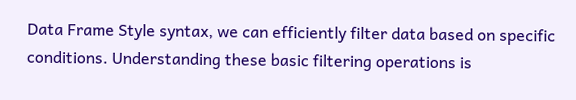Data Frame Style syntax, we can efficiently filter data based on specific conditions. Understanding these basic filtering operations is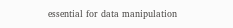essential for data manipulation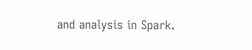and analysis in Spark.